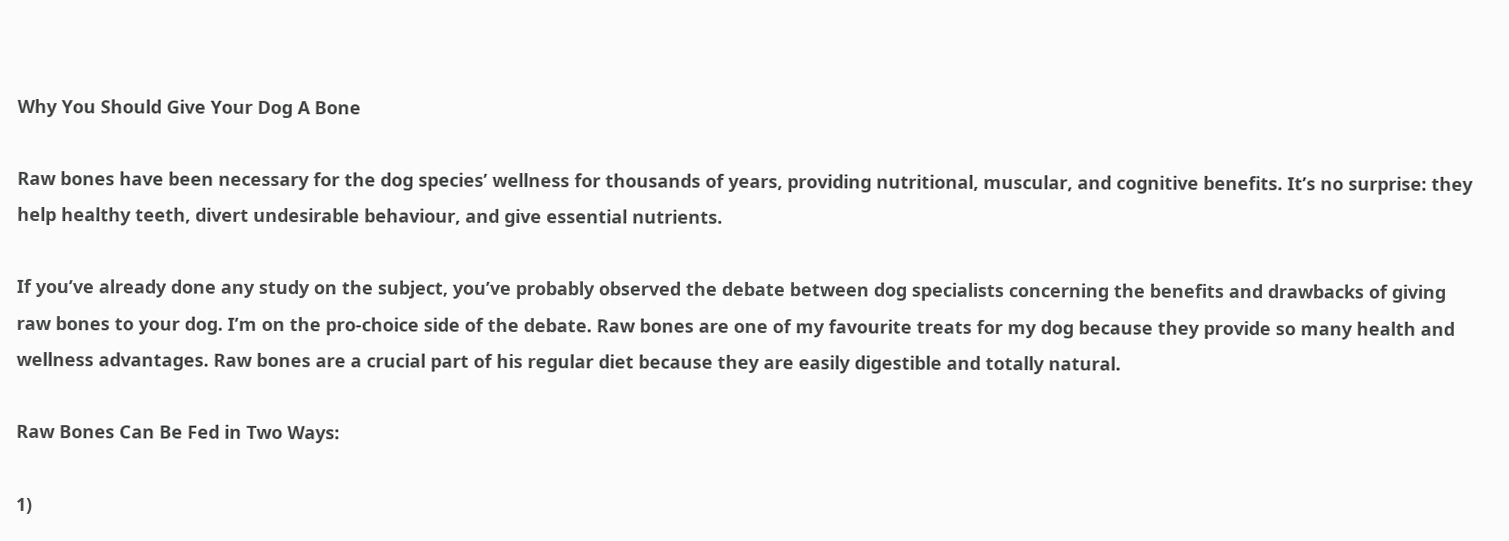Why You Should Give Your Dog A Bone

Raw bones have been necessary for the dog species’ wellness for thousands of years, providing nutritional, muscular, and cognitive benefits. It’s no surprise: they help healthy teeth, divert undesirable behaviour, and give essential nutrients.

If you’ve already done any study on the subject, you’ve probably observed the debate between dog specialists concerning the benefits and drawbacks of giving raw bones to your dog. I’m on the pro-choice side of the debate. Raw bones are one of my favourite treats for my dog because they provide so many health and wellness advantages. Raw bones are a crucial part of his regular diet because they are easily digestible and totally natural.

Raw Bones Can Be Fed in Two Ways:

1)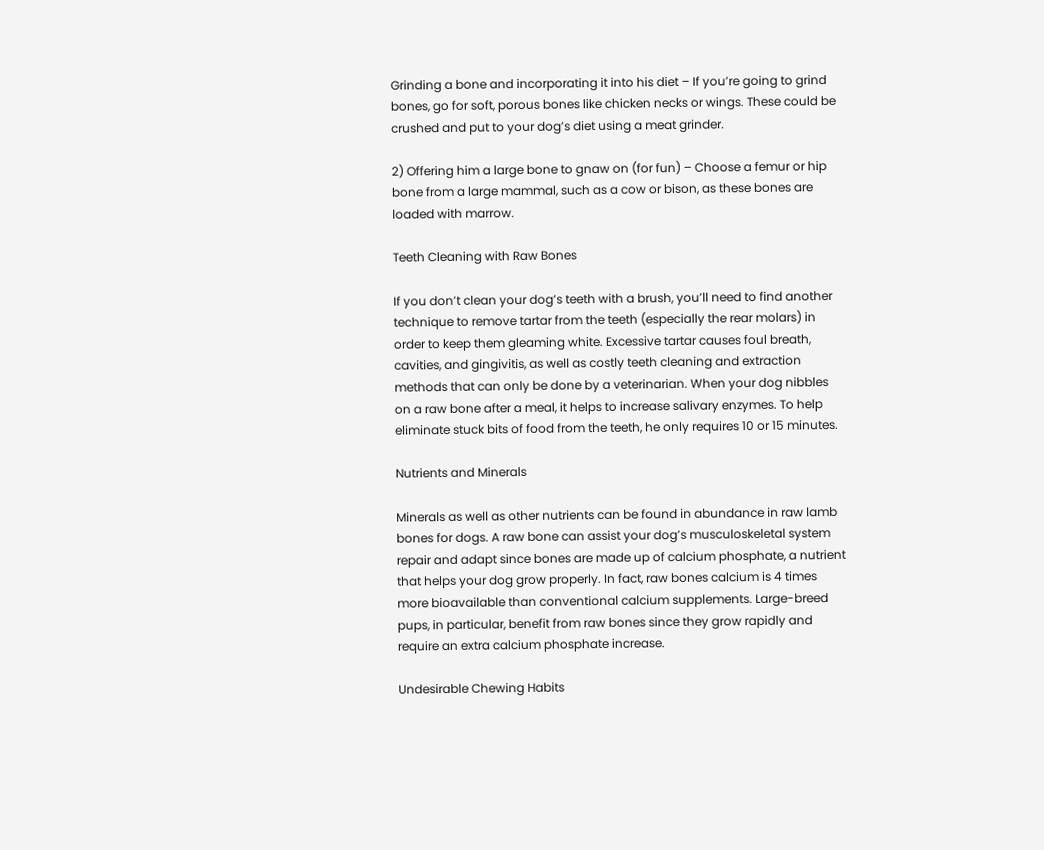Grinding a bone and incorporating it into his diet – If you’re going to grind bones, go for soft, porous bones like chicken necks or wings. These could be crushed and put to your dog’s diet using a meat grinder.

2) Offering him a large bone to gnaw on (for fun) – Choose a femur or hip bone from a large mammal, such as a cow or bison, as these bones are loaded with marrow.

Teeth Cleaning with Raw Bones

If you don’t clean your dog’s teeth with a brush, you’ll need to find another technique to remove tartar from the teeth (especially the rear molars) in order to keep them gleaming white. Excessive tartar causes foul breath, cavities, and gingivitis, as well as costly teeth cleaning and extraction methods that can only be done by a veterinarian. When your dog nibbles on a raw bone after a meal, it helps to increase salivary enzymes. To help eliminate stuck bits of food from the teeth, he only requires 10 or 15 minutes.

Nutrients and Minerals

Minerals as well as other nutrients can be found in abundance in raw lamb bones for dogs. A raw bone can assist your dog’s musculoskeletal system repair and adapt since bones are made up of calcium phosphate, a nutrient that helps your dog grow properly. In fact, raw bones calcium is 4 times more bioavailable than conventional calcium supplements. Large-breed pups, in particular, benefit from raw bones since they grow rapidly and require an extra calcium phosphate increase.

Undesirable Chewing Habits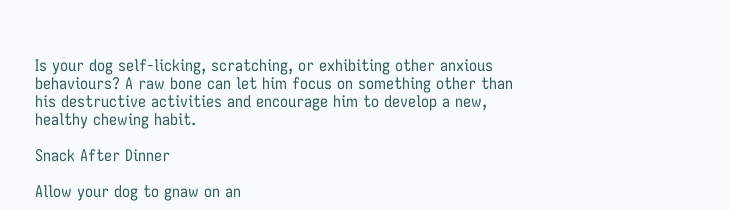Is your dog self-licking, scratching, or exhibiting other anxious behaviours? A raw bone can let him focus on something other than his destructive activities and encourage him to develop a new, healthy chewing habit.

Snack After Dinner

Allow your dog to gnaw on an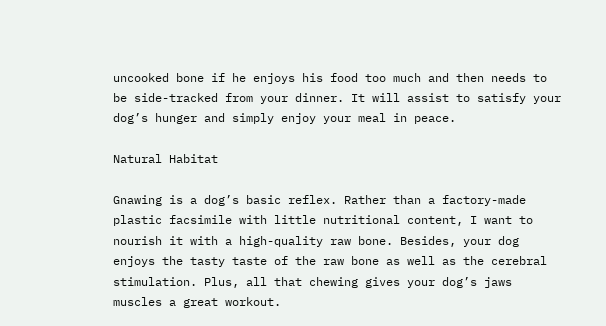uncooked bone if he enjoys his food too much and then needs to be side-tracked from your dinner. It will assist to satisfy your dog’s hunger and simply enjoy your meal in peace.

Natural Habitat

Gnawing is a dog’s basic reflex. Rather than a factory-made plastic facsimile with little nutritional content, I want to nourish it with a high-quality raw bone. Besides, your dog enjoys the tasty taste of the raw bone as well as the cerebral stimulation. Plus, all that chewing gives your dog’s jaws muscles a great workout.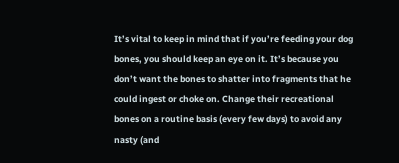It’s vital to keep in mind that if you’re feeding your dog bones, you should keep an eye on it. It’s because you don’t want the bones to shatter into fragments that he could ingest or choke on. Change their recreational bones on a routine basis (every few days) to avoid any nasty (and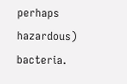perhaps hazardous) bacteria.